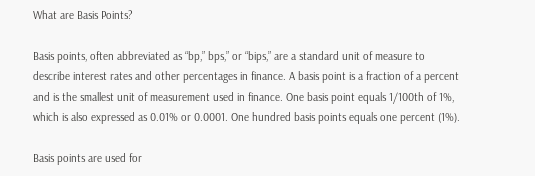What are Basis Points?

Basis points, often abbreviated as “bp,” bps,” or “bips,” are a standard unit of measure to describe interest rates and other percentages in finance. A basis point is a fraction of a percent and is the smallest unit of measurement used in finance. One basis point equals 1/100th of 1%, which is also expressed as 0.01% or 0.0001. One hundred basis points equals one percent (1%).

Basis points are used for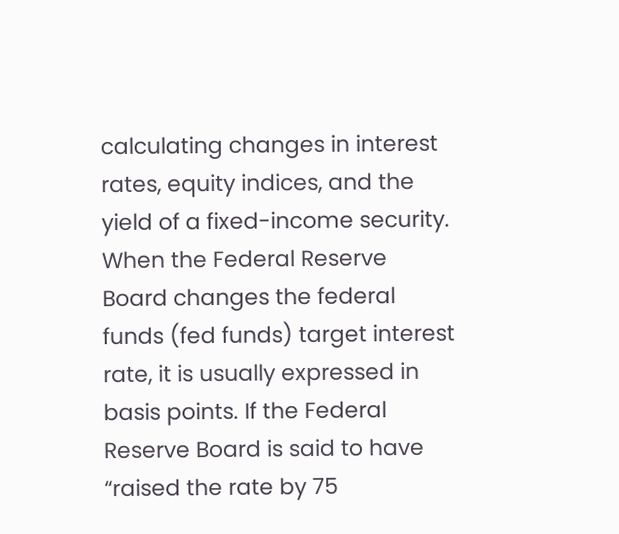calculating changes in interest rates, equity indices, and the yield of a fixed-income security. When the Federal Reserve Board changes the federal funds (fed funds) target interest rate, it is usually expressed in basis points. If the Federal Reserve Board is said to have “raised the rate by 75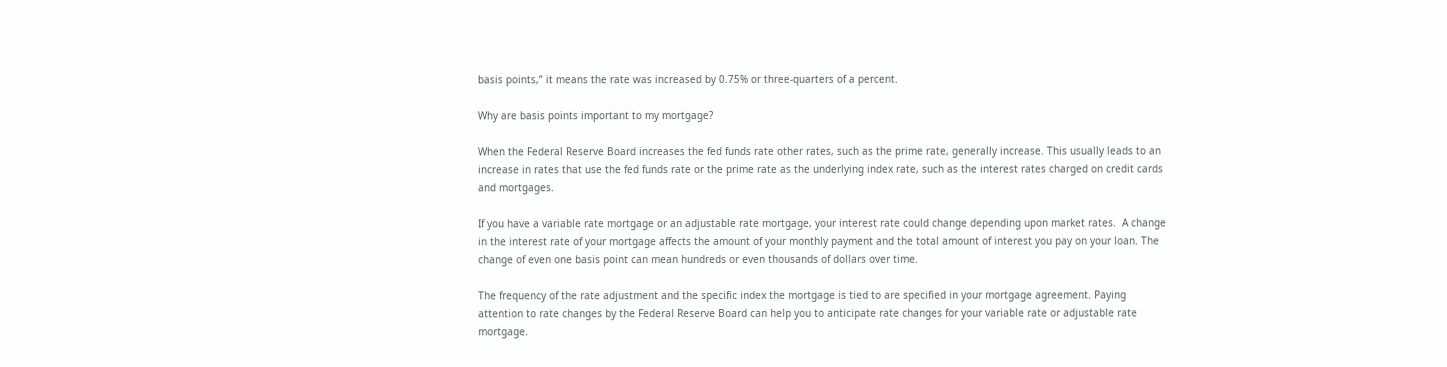basis points,” it means the rate was increased by 0.75% or three-quarters of a percent.

Why are basis points important to my mortgage?

When the Federal Reserve Board increases the fed funds rate other rates, such as the prime rate, generally increase. This usually leads to an increase in rates that use the fed funds rate or the prime rate as the underlying index rate, such as the interest rates charged on credit cards and mortgages.

If you have a variable rate mortgage or an adjustable rate mortgage, your interest rate could change depending upon market rates.  A change in the interest rate of your mortgage affects the amount of your monthly payment and the total amount of interest you pay on your loan. The change of even one basis point can mean hundreds or even thousands of dollars over time.

The frequency of the rate adjustment and the specific index the mortgage is tied to are specified in your mortgage agreement. Paying attention to rate changes by the Federal Reserve Board can help you to anticipate rate changes for your variable rate or adjustable rate mortgage.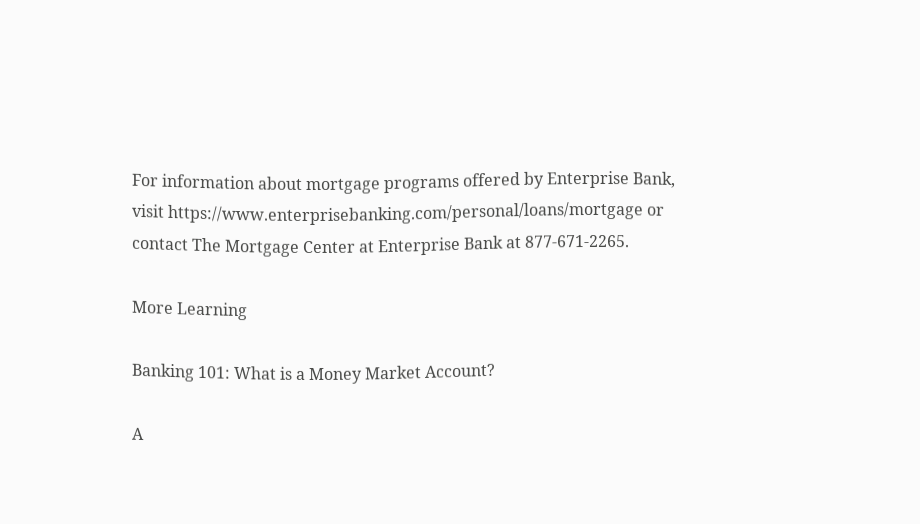For information about mortgage programs offered by Enterprise Bank, visit https://www.enterprisebanking.com/personal/loans/mortgage or contact The Mortgage Center at Enterprise Bank at 877-671-2265.

More Learning

Banking 101: What is a Money Market Account?

A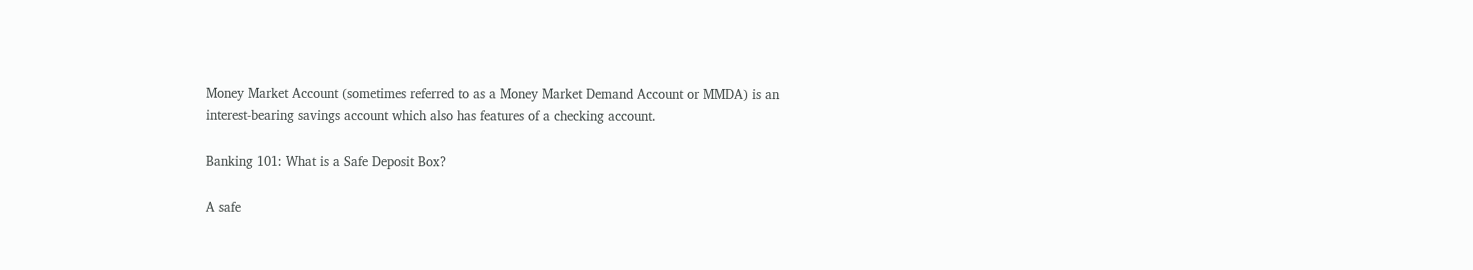Money Market Account (sometimes referred to as a Money Market Demand Account or MMDA) is an interest-bearing savings account which also has features of a checking account.

Banking 101: What is a Safe Deposit Box?

A safe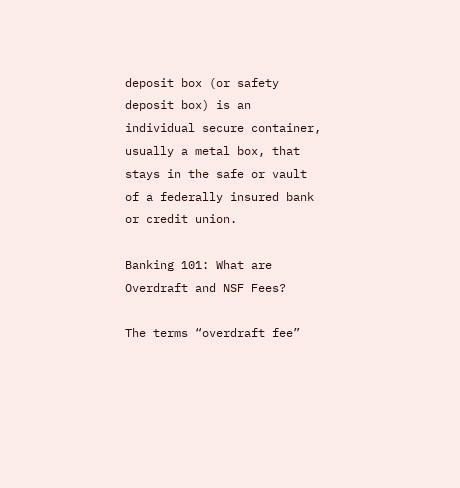deposit box (or safety deposit box) is an individual secure container, usually a metal box, that stays in the safe or vault of a federally insured bank or credit union.

Banking 101: What are Overdraft and NSF Fees?

The terms “overdraft fee”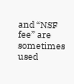and “NSF fee” are sometimes used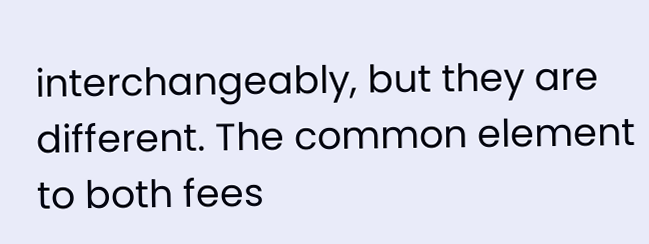interchangeably, but they are different. The common element to both fees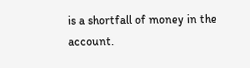is a shortfall of money in the account.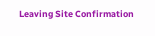Leaving Site Confirmation